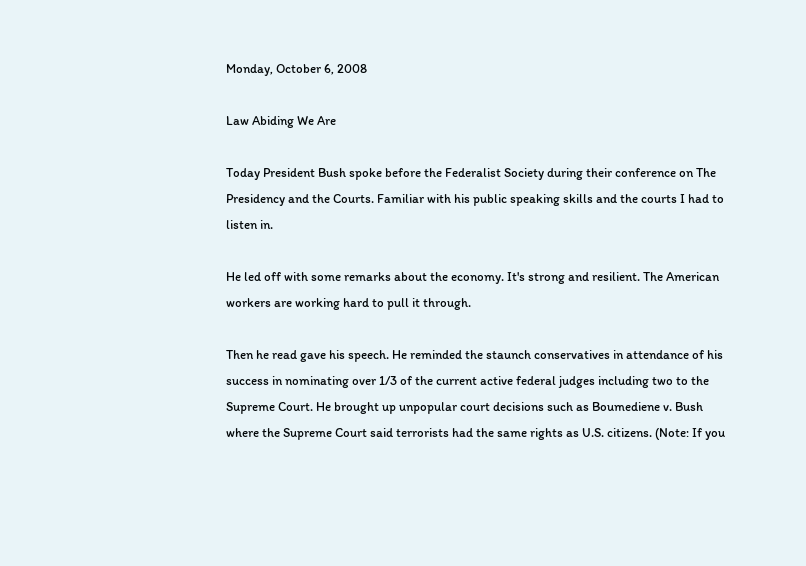Monday, October 6, 2008

Law Abiding We Are

Today President Bush spoke before the Federalist Society during their conference on The Presidency and the Courts. Familiar with his public speaking skills and the courts I had to listen in.

He led off with some remarks about the economy. It's strong and resilient. The American workers are working hard to pull it through.

Then he read gave his speech. He reminded the staunch conservatives in attendance of his success in nominating over 1/3 of the current active federal judges including two to the Supreme Court. He brought up unpopular court decisions such as Boumediene v. Bush where the Supreme Court said terrorists had the same rights as U.S. citizens. (Note: If you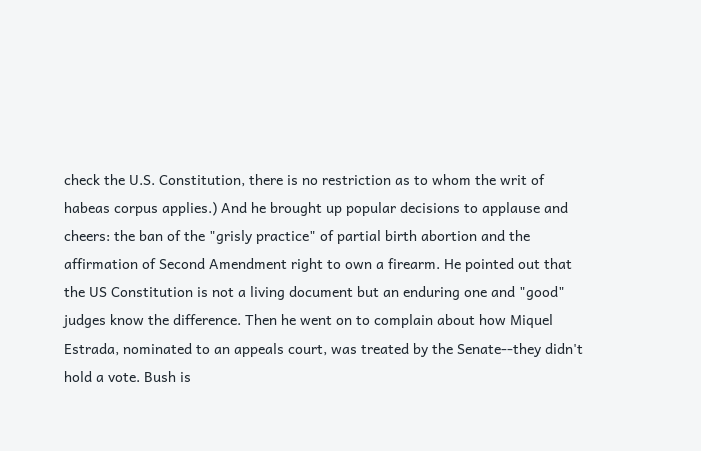check the U.S. Constitution, there is no restriction as to whom the writ of habeas corpus applies.) And he brought up popular decisions to applause and cheers: the ban of the "grisly practice" of partial birth abortion and the affirmation of Second Amendment right to own a firearm. He pointed out that the US Constitution is not a living document but an enduring one and "good" judges know the difference. Then he went on to complain about how Miquel Estrada, nominated to an appeals court, was treated by the Senate--they didn't hold a vote. Bush is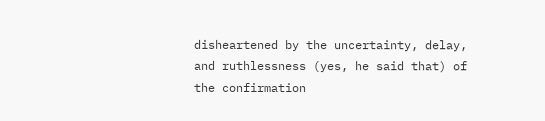disheartened by the uncertainty, delay, and ruthlessness (yes, he said that) of the confirmation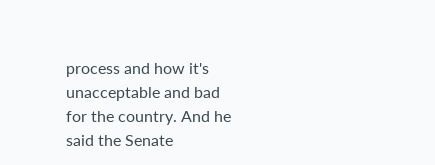process and how it's unacceptable and bad for the country. And he said the Senate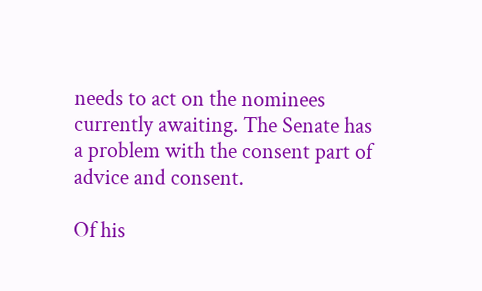needs to act on the nominees currently awaiting. The Senate has a problem with the consent part of advice and consent.

Of his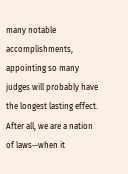many notable accomplishments, appointing so many judges will probably have the longest lasting effect. After all, we are a nation of laws--when it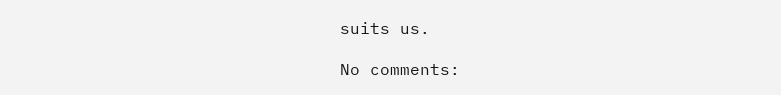suits us.

No comments: